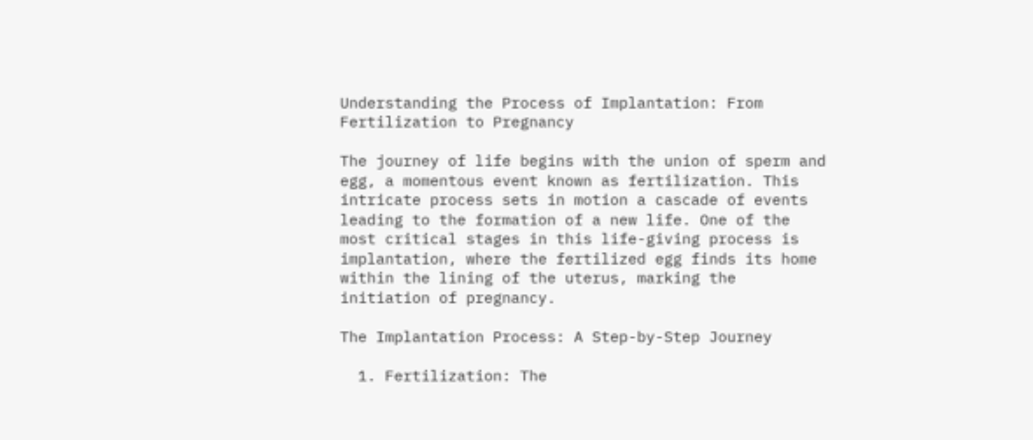Understanding the Process of Implantation: From Fertilization to Pregnancy

The journey of life begins with the union of sperm and egg, a momentous event known as fertilization. This intricate process sets in motion a cascade of events leading to the formation of a new life. One of the most critical stages in this life-giving process is implantation, where the fertilized egg finds its home within the lining of the uterus, marking the initiation of pregnancy.

The Implantation Process: A Step-by-Step Journey

  1. Fertilization: The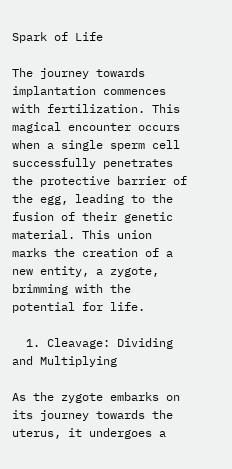Spark of Life

The journey towards implantation commences with fertilization. This magical encounter occurs when a single sperm cell successfully penetrates the protective barrier of the egg, leading to the fusion of their genetic material. This union marks the creation of a new entity, a zygote, brimming with the potential for life.

  1. Cleavage: Dividing and Multiplying

As the zygote embarks on its journey towards the uterus, it undergoes a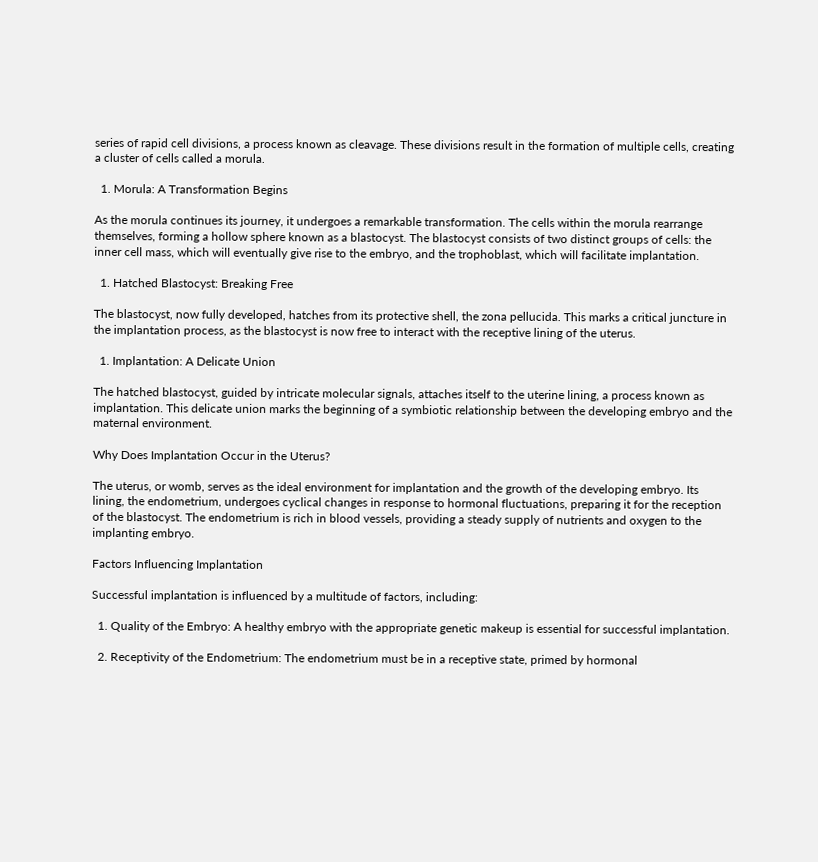series of rapid cell divisions, a process known as cleavage. These divisions result in the formation of multiple cells, creating a cluster of cells called a morula.

  1. Morula: A Transformation Begins

As the morula continues its journey, it undergoes a remarkable transformation. The cells within the morula rearrange themselves, forming a hollow sphere known as a blastocyst. The blastocyst consists of two distinct groups of cells: the inner cell mass, which will eventually give rise to the embryo, and the trophoblast, which will facilitate implantation.

  1. Hatched Blastocyst: Breaking Free

The blastocyst, now fully developed, hatches from its protective shell, the zona pellucida. This marks a critical juncture in the implantation process, as the blastocyst is now free to interact with the receptive lining of the uterus.

  1. Implantation: A Delicate Union

The hatched blastocyst, guided by intricate molecular signals, attaches itself to the uterine lining, a process known as implantation. This delicate union marks the beginning of a symbiotic relationship between the developing embryo and the maternal environment.

Why Does Implantation Occur in the Uterus?

The uterus, or womb, serves as the ideal environment for implantation and the growth of the developing embryo. Its lining, the endometrium, undergoes cyclical changes in response to hormonal fluctuations, preparing it for the reception of the blastocyst. The endometrium is rich in blood vessels, providing a steady supply of nutrients and oxygen to the implanting embryo.

Factors Influencing Implantation

Successful implantation is influenced by a multitude of factors, including:

  1. Quality of the Embryo: A healthy embryo with the appropriate genetic makeup is essential for successful implantation.

  2. Receptivity of the Endometrium: The endometrium must be in a receptive state, primed by hormonal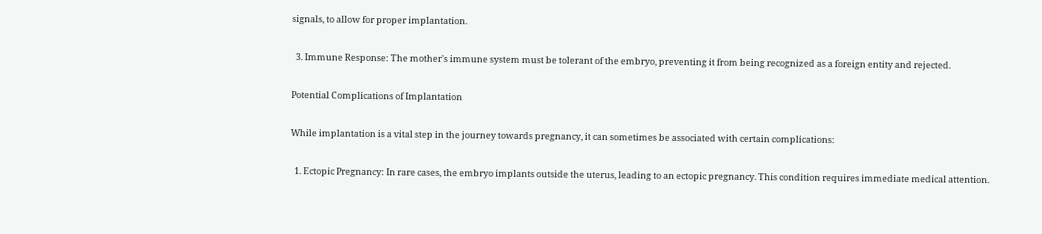signals, to allow for proper implantation.

  3. Immune Response: The mother's immune system must be tolerant of the embryo, preventing it from being recognized as a foreign entity and rejected.

Potential Complications of Implantation

While implantation is a vital step in the journey towards pregnancy, it can sometimes be associated with certain complications:

  1. Ectopic Pregnancy: In rare cases, the embryo implants outside the uterus, leading to an ectopic pregnancy. This condition requires immediate medical attention.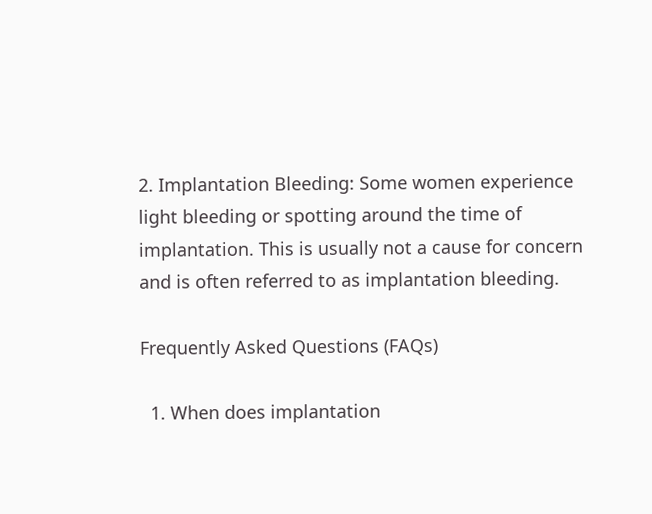2. Implantation Bleeding: Some women experience light bleeding or spotting around the time of implantation. This is usually not a cause for concern and is often referred to as implantation bleeding.

Frequently Asked Questions (FAQs)

  1. When does implantation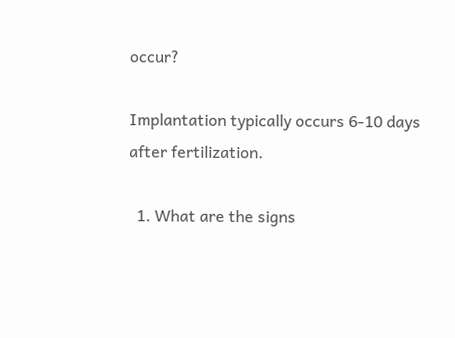occur?

Implantation typically occurs 6-10 days after fertilization.

  1. What are the signs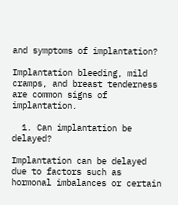and symptoms of implantation?

Implantation bleeding, mild cramps, and breast tenderness are common signs of implantation.

  1. Can implantation be delayed?

Implantation can be delayed due to factors such as hormonal imbalances or certain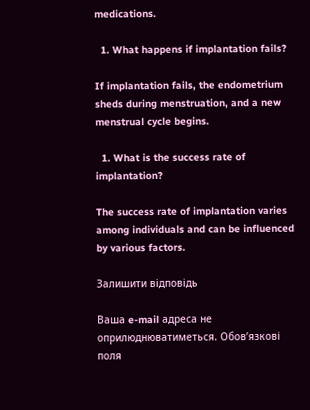medications.

  1. What happens if implantation fails?

If implantation fails, the endometrium sheds during menstruation, and a new menstrual cycle begins.

  1. What is the success rate of implantation?

The success rate of implantation varies among individuals and can be influenced by various factors.

Залишити відповідь

Ваша e-mail адреса не оприлюднюватиметься. Обов’язкові поля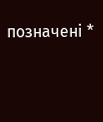позначені *